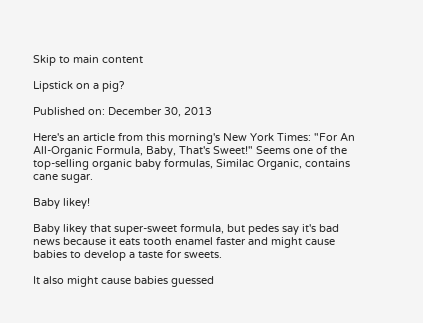Skip to main content

Lipstick on a pig?

Published on: December 30, 2013

Here's an article from this morning's New York Times: "For An All-Organic Formula, Baby, That's Sweet!" Seems one of the top-selling organic baby formulas, Similac Organic, contains cane sugar.

Baby likey!

Baby likey that super-sweet formula, but pedes say it's bad news because it eats tooth enamel faster and might cause babies to develop a taste for sweets.

It also might cause babies guessed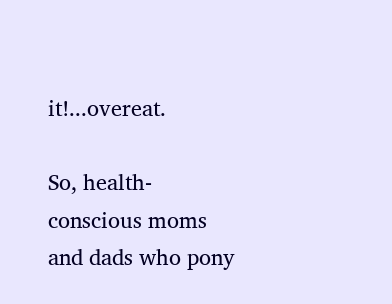it!...overeat.

So, health-conscious moms and dads who pony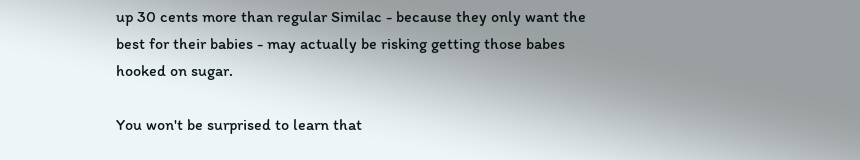up 30 cents more than regular Similac - because they only want the best for their babies - may actually be risking getting those babes hooked on sugar.

You won't be surprised to learn that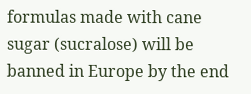formulas made with cane sugar (sucralose) will be banned in Europe by the end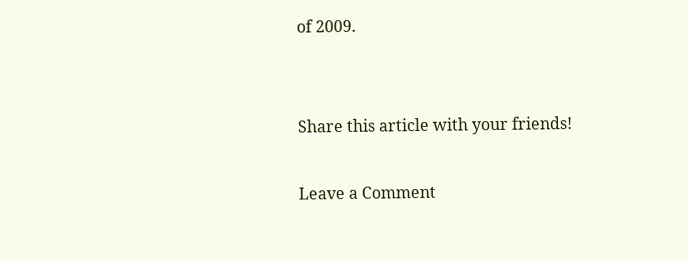of 2009.


Share this article with your friends!

Leave a Comment